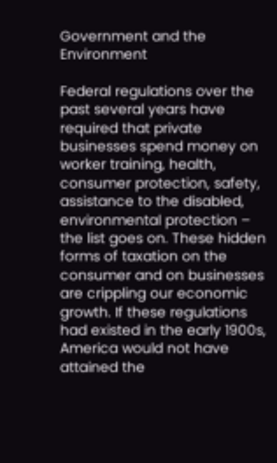Government and the Environment

Federal regulations over the past several years have required that private businesses spend money on worker training, health, consumer protection, safety, assistance to the disabled, environmental protection – the list goes on. These hidden forms of taxation on the consumer and on businesses are crippling our economic growth. If these regulations had existed in the early 1900s, America would not have attained the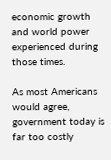economic growth and world power experienced during those times.

As most Americans would agree, government today is far too costly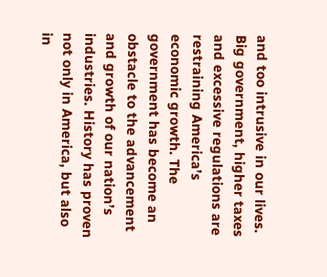and too intrusive in our lives. Big government, higher taxes and excessive regulations are restraining America’s economic growth. The government has become an obstacle to the advancement and growth of our nation’s industries. History has proven not only in America, but also in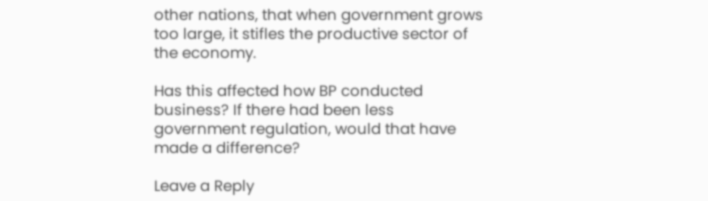other nations, that when government grows too large, it stifles the productive sector of the economy.

Has this affected how BP conducted business? If there had been less government regulation, would that have made a difference?

Leave a Reply